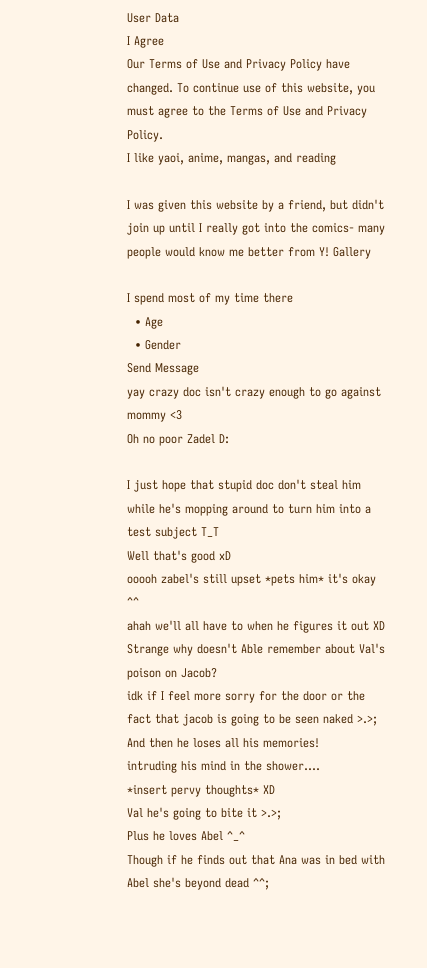User Data
I Agree
Our Terms of Use and Privacy Policy have changed. To continue use of this website, you must agree to the Terms of Use and Privacy Policy.
I like yaoi, anime, mangas, and reading

I was given this website by a friend, but didn't join up until I really got into the comics- many people would know me better from Y! Gallery

I spend most of my time there
  • Age
  • Gender
Send Message
yay crazy doc isn't crazy enough to go against mommy <3
Oh no poor Zadel D:

I just hope that stupid doc don't steal him while he's mopping around to turn him into a test subject T_T
Well that's good xD
ooooh zabel's still upset *pets him* it's okay ^^
ahah we'll all have to when he figures it out XD
Strange why doesn't Able remember about Val's poison on Jacob?
idk if I feel more sorry for the door or the fact that jacob is going to be seen naked >.>;
And then he loses all his memories!
intruding his mind in the shower....
*insert pervy thoughts* XD
Val he's going to bite it >.>;
Plus he loves Abel ^_^
Though if he finds out that Ana was in bed with Abel she's beyond dead ^^;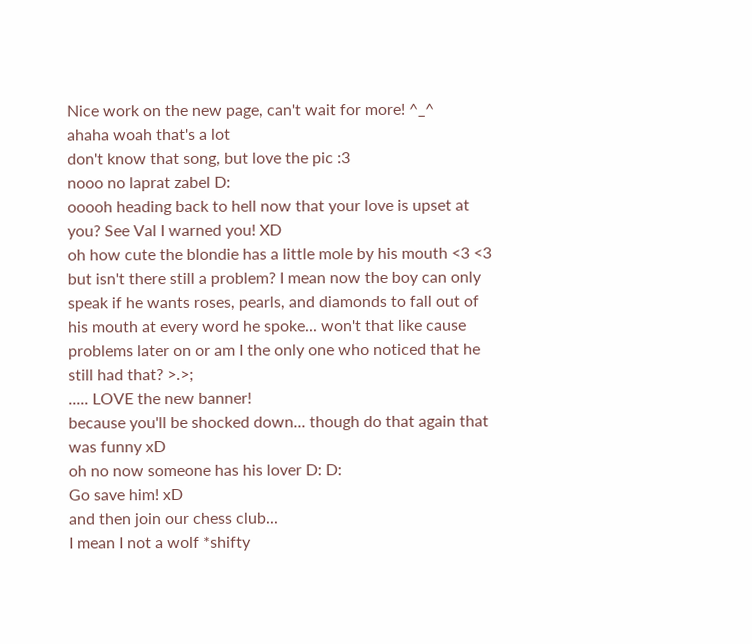Nice work on the new page, can't wait for more! ^_^
ahaha woah that's a lot
don't know that song, but love the pic :3
nooo no laprat zabel D:
ooooh heading back to hell now that your love is upset at you? See Val I warned you! XD
oh how cute the blondie has a little mole by his mouth <3 <3
but isn't there still a problem? I mean now the boy can only speak if he wants roses, pearls, and diamonds to fall out of his mouth at every word he spoke... won't that like cause problems later on or am I the only one who noticed that he still had that? >.>;
..... LOVE the new banner!
because you'll be shocked down... though do that again that was funny xD
oh no now someone has his lover D: D:
Go save him! xD
and then join our chess club...
I mean I not a wolf *shifty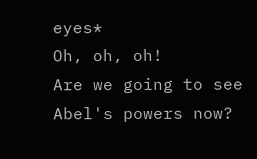eyes*
Oh, oh, oh!
Are we going to see Abel's powers now?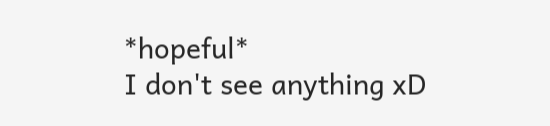*hopeful*
I don't see anything xD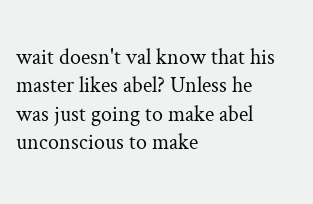wait doesn't val know that his master likes abel? Unless he was just going to make abel unconscious to make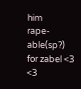him
rape-able(sp?) for zabel <3 <3